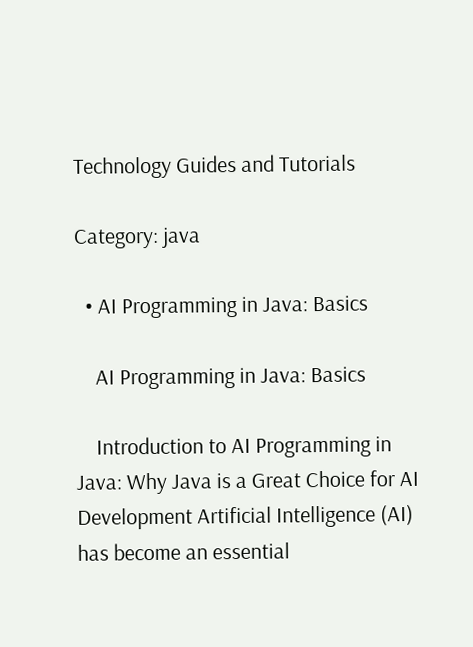Technology Guides and Tutorials

Category: java

  • AI Programming in Java: Basics

    AI Programming in Java: Basics

    Introduction to AI Programming in Java: Why Java is a Great Choice for AI Development Artificial Intelligence (AI) has become an essential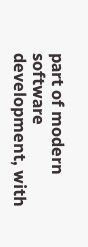part of modern software development, with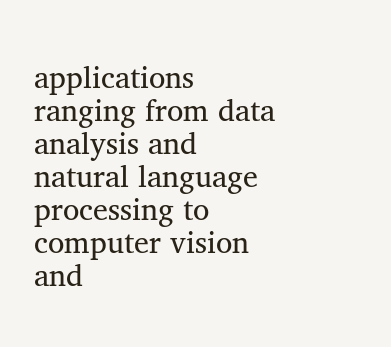applications ranging from data analysis and natural language processing to computer vision and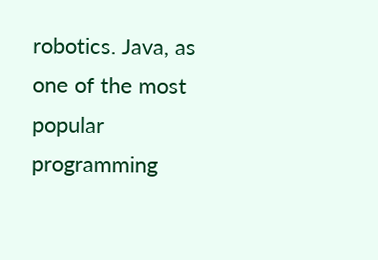robotics. Java, as one of the most popular programming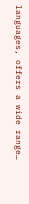languages, offers a wide range…